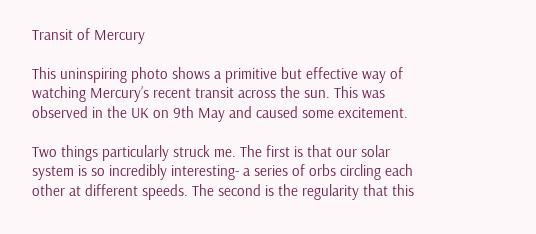Transit of Mercury

This uninspiring photo shows a primitive but effective way of watching Mercury’s recent transit across the sun. This was observed in the UK on 9th May and caused some excitement.

Two things particularly struck me. The first is that our solar system is so incredibly interesting- a series of orbs circling each other at different speeds. The second is the regularity that this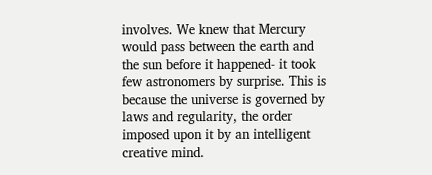involves. We knew that Mercury would pass between the earth and the sun before it happened- it took few astronomers by surprise. This is because the universe is governed by laws and regularity, the order imposed upon it by an intelligent creative mind.